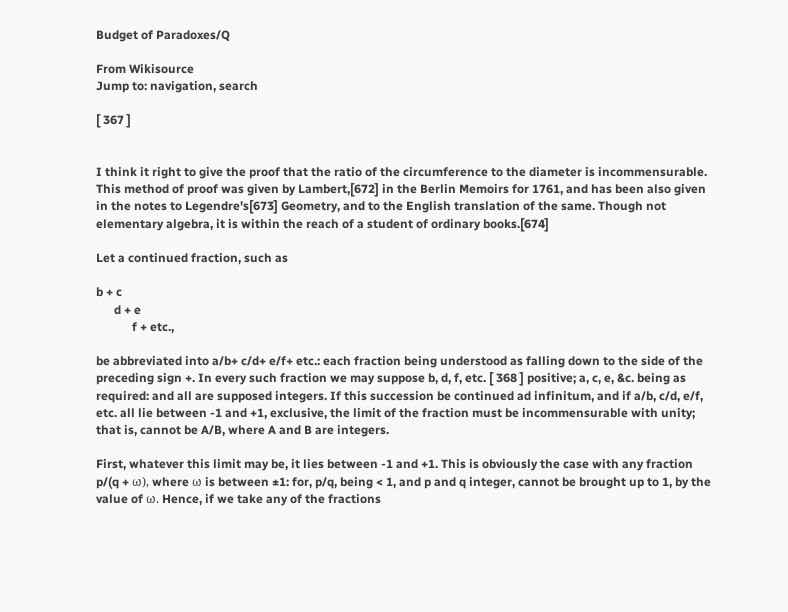Budget of Paradoxes/Q

From Wikisource
Jump to: navigation, search

[ 367 ]


I think it right to give the proof that the ratio of the circumference to the diameter is incommensurable. This method of proof was given by Lambert,[672] in the Berlin Memoirs for 1761, and has been also given in the notes to Legendre's[673] Geometry, and to the English translation of the same. Though not elementary algebra, it is within the reach of a student of ordinary books.[674]

Let a continued fraction, such as

b + c
      d + e
            f + etc.,

be abbreviated into a/b+ c/d+ e/f+ etc.: each fraction being understood as falling down to the side of the preceding sign +. In every such fraction we may suppose b, d, f, etc. [ 368 ] positive; a, c, e, &c. being as required: and all are supposed integers. If this succession be continued ad infinitum, and if a/b, c/d, e/f, etc. all lie between -1 and +1, exclusive, the limit of the fraction must be incommensurable with unity; that is, cannot be A/B, where A and B are integers.

First, whatever this limit may be, it lies between -1 and +1. This is obviously the case with any fraction p/(q + ω), where ω is between ±1: for, p/q, being < 1, and p and q integer, cannot be brought up to 1, by the value of ω. Hence, if we take any of the fractions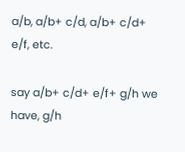a/b, a/b+ c/d, a/b+ c/d+ e/f, etc.

say a/b+ c/d+ e/f+ g/h we have, g/h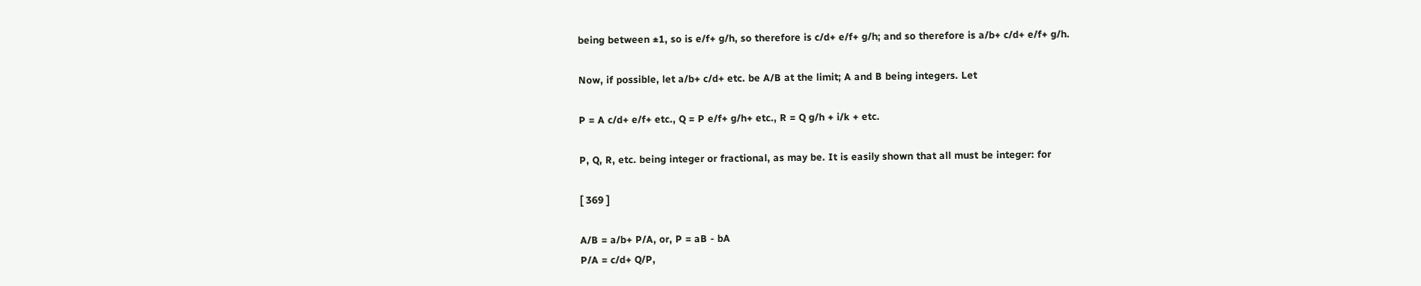being between ±1, so is e/f+ g/h, so therefore is c/d+ e/f+ g/h; and so therefore is a/b+ c/d+ e/f+ g/h.

Now, if possible, let a/b+ c/d+ etc. be A/B at the limit; A and B being integers. Let

P = A c/d+ e/f+ etc., Q = P e/f+ g/h+ etc., R = Q g/h + i/k + etc.

P, Q, R, etc. being integer or fractional, as may be. It is easily shown that all must be integer: for

[ 369 ]

A/B = a/b+ P/A, or, P = aB - bA
P/A = c/d+ Q/P,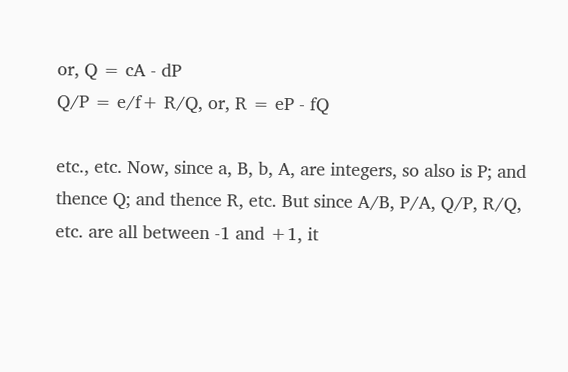or, Q = cA - dP
Q/P = e/f+ R/Q, or, R = eP - fQ

etc., etc. Now, since a, B, b, A, are integers, so also is P; and thence Q; and thence R, etc. But since A/B, P/A, Q/P, R/Q, etc. are all between -1 and +1, it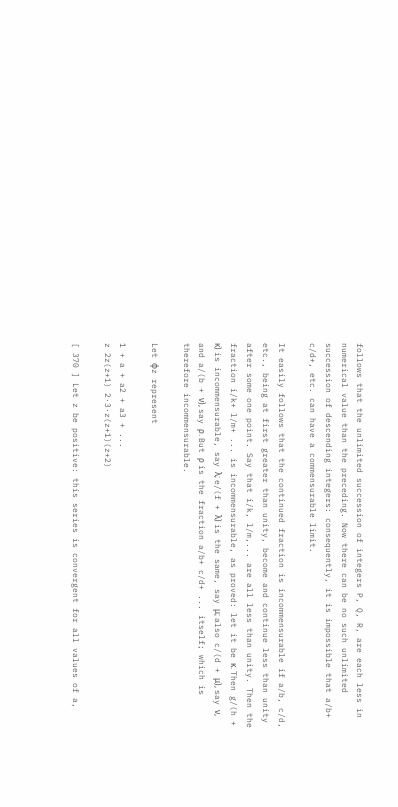follows that the unlimited succession of integers P, Q, R, are each less in numerical value than the preceding. Now there can be no such unlimited succession of descending integers: consequently, it is impossible that a/b+ c/d+, etc. can have a commensurable limit.

It easily follows that the continued fraction is incommensurable if a/b, c/d, etc., being at first greater than unity, become and continue less than unity after some one point. Say that i/k, l/m,... are all less than unity. Then the fraction i/k+ l/m+ ... is incommensurable, as proved: let it be κ. Then g/(h + κ) is incommensurable, say λ; e/(f + λ) is the same, say μ; also c/(d + μ), say ν, and a/(b + ν), say ρ. But ρ is the fraction a/b+ c/d+ ... itself; which is therefore incommensurable.

Let φz represent

1 + a + a2 + a3 + ...
z 2z(z+1) 2·3·z(z+1)(z+2)

[ 370 ] Let z be positive: this series is convergent for all values of a,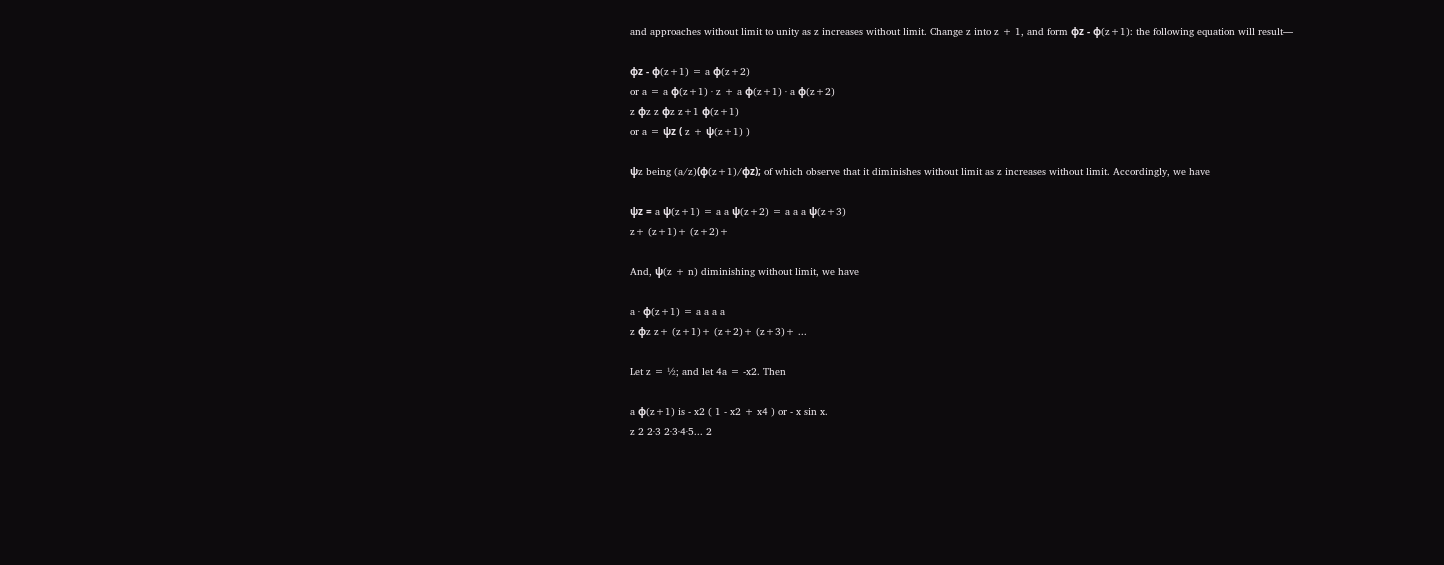and approaches without limit to unity as z increases without limit. Change z into z + 1, and form φz - φ(z+1): the following equation will result—

φz - φ(z+1) = a φ(z+2)
or a = a φ(z+1) · z + a φ(z+1) · a φ(z+2)
z φz z φz z+1 φ(z+1)
or a = ψz ( z + ψ(z+1) )

ψz being (a/z)(φ(z+1)/φz); of which observe that it diminishes without limit as z increases without limit. Accordingly, we have

ψz = a ψ(z+1) = a a ψ(z+2) = a a a ψ(z+3)
z+ (z+1)+ (z+2)+

And, ψ(z + n) diminishing without limit, we have

a · φ(z+1) = a a a a
z φz z+ (z+1)+ (z+2)+ (z+3)+ ...

Let z = ½; and let 4a = -x2. Then

a φ(z+1) is - x2 ( 1 - x2 + x4 ) or - x sin x.
z 2 2·3 2·3·4·5... 2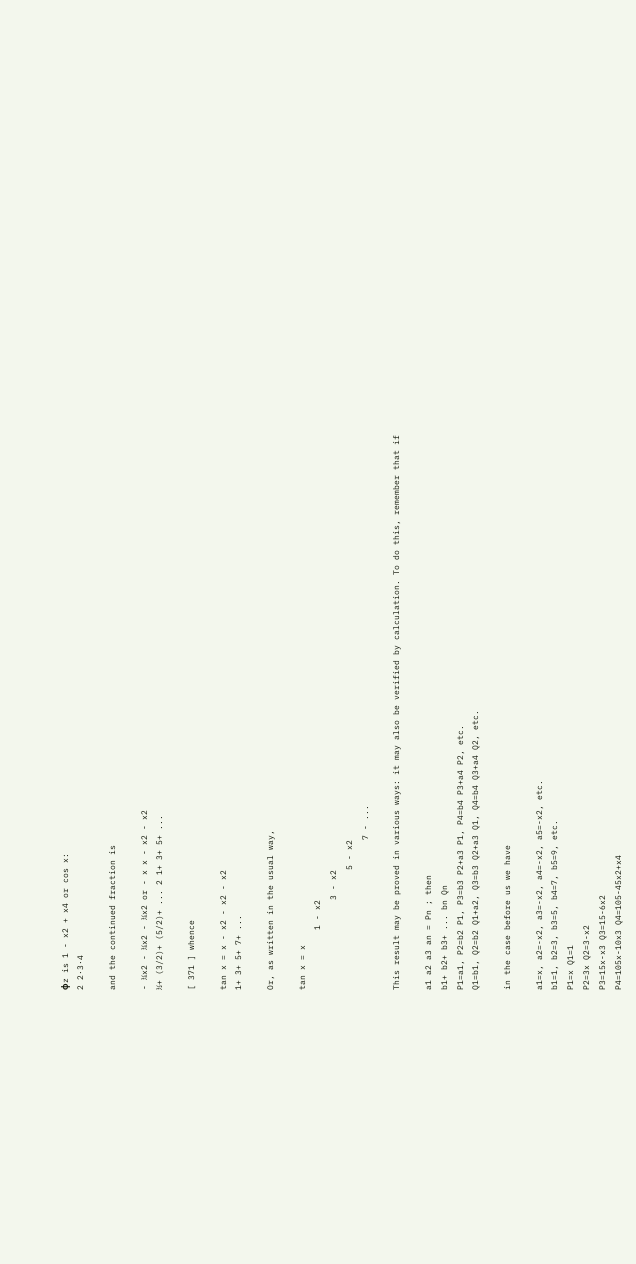φz is 1 - x2 + x4 or cos x:
2 2·3·4

and the continued fraction is

- ¼x2 - ¼x2 - ¼x2 or - x x - x2 - x2
½+ (3/2)+ (5/2)+ ... 2 1+ 3+ 5+ ...

[ 371 ] whence

tan x = x - x2 - x2 - x2
1+ 3+ 5+ 7+ ...

Or, as written in the usual way,

tan x = x
            1 - x2
                  3 - x2
                        5 - x2
                              7 - ...

This result may be proved in various ways: it may also be verified by calculation. To do this, remember that if

a1 a2 a3 an = Pn ; then
b1+ b2+ b3+ ... bn Qn
P1=a1, P2=b2 P1, P3=b3 P2+a3 P1, P4=b4 P3+a4 P2, etc.
Q1=b1, Q2=b2 Q1+a2, Q3=b3 Q2+a3 Q1, Q4=b4 Q3+a4 Q2, etc.

in the case before us we have

a1=x, a2=-x2, a3=-x2, a4=-x2, a5=-x2, etc.
b1=1, b2=3, b3=5, b4=7, b5=9, etc.
P1=x Q1=1
P2=3x Q2=3-x2
P3=15x-x3 Q3=15-6x2
P4=105x-10x3 Q4=105-45x2+x4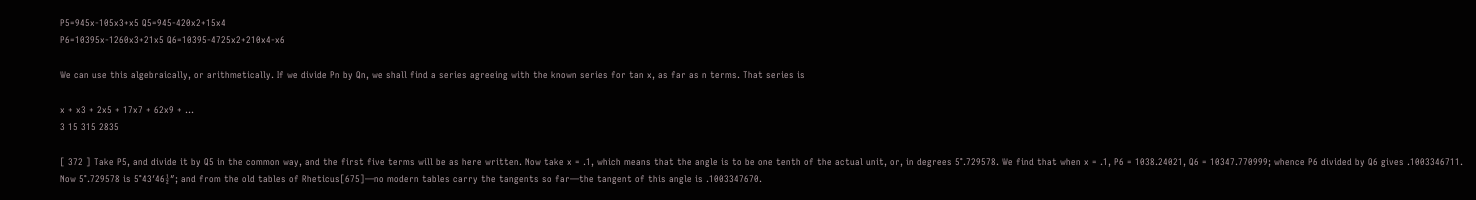P5=945x-105x3+x5 Q5=945-420x2+15x4
P6=10395x-1260x3+21x5 Q6=10395-4725x2+210x4-x6

We can use this algebraically, or arithmetically. If we divide Pn by Qn, we shall find a series agreeing with the known series for tan x, as far as n terms. That series is

x + x3 + 2x5 + 17x7 + 62x9 + ...
3 15 315 2835

[ 372 ] Take P5, and divide it by Q5 in the common way, and the first five terms will be as here written. Now take x = .1, which means that the angle is to be one tenth of the actual unit, or, in degrees 5°.729578. We find that when x = .1, P6 = 1038.24021, Q6 = 10347.770999; whence P6 divided by Q6 gives .1003346711. Now 5°.729578 is 5°43′46½″; and from the old tables of Rheticus[675]—no modern tables carry the tangents so far—the tangent of this angle is .1003347670.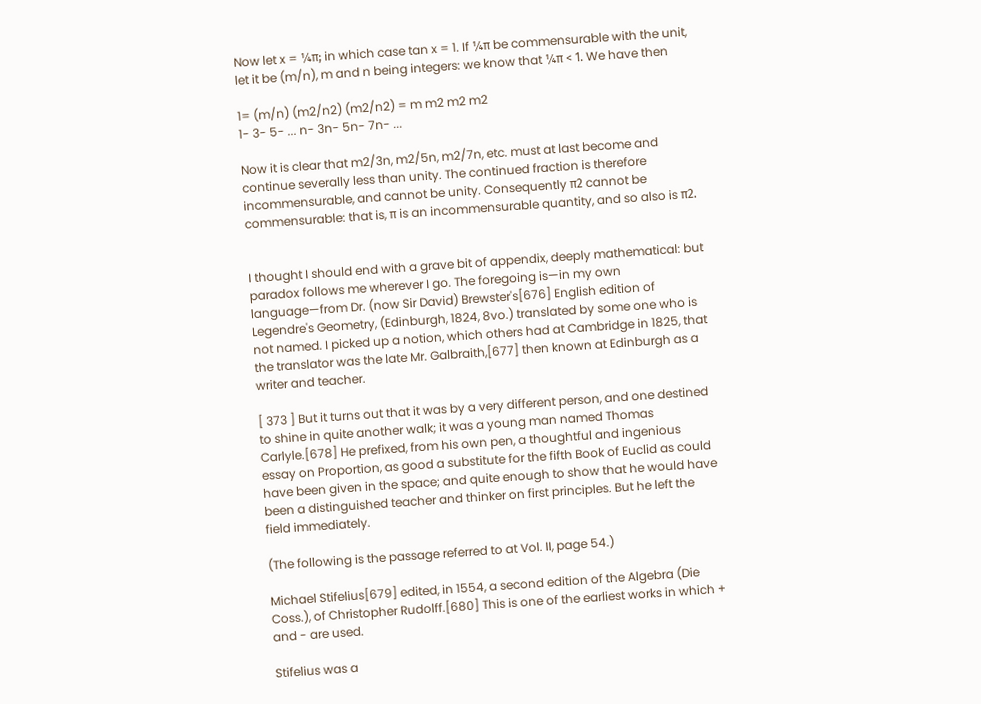Now let x = ¼π; in which case tan x = 1. If ¼π be commensurable with the unit, let it be (m/n), m and n being integers: we know that ¼π < 1. We have then

1= (m/n) (m2/n2) (m2/n2) = m m2 m2 m2
1- 3- 5- ... n- 3n- 5n- 7n- ...

Now it is clear that m2/3n, m2/5n, m2/7n, etc. must at last become and continue severally less than unity. The continued fraction is therefore incommensurable, and cannot be unity. Consequently π2 cannot be commensurable: that is, π is an incommensurable quantity, and so also is π2.


I thought I should end with a grave bit of appendix, deeply mathematical: but paradox follows me wherever I go. The foregoing is—in my own language—from Dr. (now Sir David) Brewster's[676] English edition of Legendre's Geometry, (Edinburgh, 1824, 8vo.) translated by some one who is not named. I picked up a notion, which others had at Cambridge in 1825, that the translator was the late Mr. Galbraith,[677] then known at Edinburgh as a writer and teacher.

[ 373 ] But it turns out that it was by a very different person, and one destined to shine in quite another walk; it was a young man named Thomas Carlyle.[678] He prefixed, from his own pen, a thoughtful and ingenious essay on Proportion, as good a substitute for the fifth Book of Euclid as could have been given in the space; and quite enough to show that he would have been a distinguished teacher and thinker on first principles. But he left the field immediately.

(The following is the passage referred to at Vol. II, page 54.)

Michael Stifelius[679] edited, in 1554, a second edition of the Algebra (Die Coss.), of Christopher Rudolff.[680] This is one of the earliest works in which + and - are used.

Stifelius was a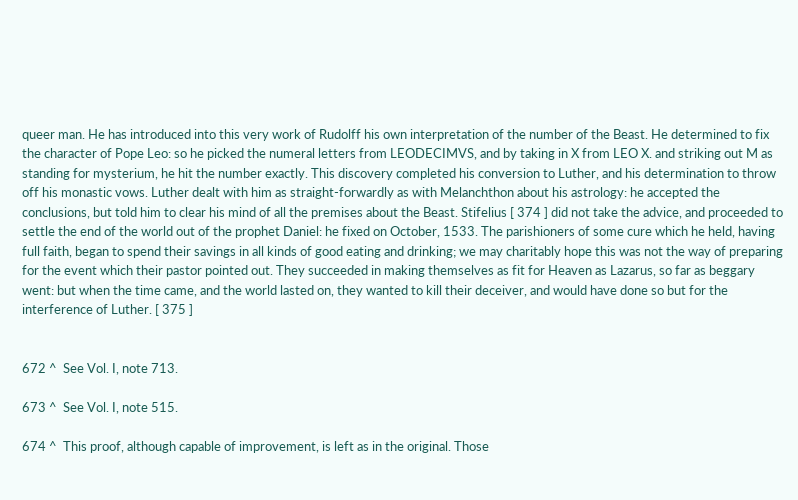queer man. He has introduced into this very work of Rudolff his own interpretation of the number of the Beast. He determined to fix the character of Pope Leo: so he picked the numeral letters from LEODECIMVS, and by taking in X from LEO X. and striking out M as standing for mysterium, he hit the number exactly. This discovery completed his conversion to Luther, and his determination to throw off his monastic vows. Luther dealt with him as straight-forwardly as with Melanchthon about his astrology: he accepted the conclusions, but told him to clear his mind of all the premises about the Beast. Stifelius [ 374 ] did not take the advice, and proceeded to settle the end of the world out of the prophet Daniel: he fixed on October, 1533. The parishioners of some cure which he held, having full faith, began to spend their savings in all kinds of good eating and drinking; we may charitably hope this was not the way of preparing for the event which their pastor pointed out. They succeeded in making themselves as fit for Heaven as Lazarus, so far as beggary went: but when the time came, and the world lasted on, they wanted to kill their deceiver, and would have done so but for the interference of Luther. [ 375 ]


672 ^  See Vol. I, note 713.

673 ^  See Vol. I, note 515.

674 ^  This proof, although capable of improvement, is left as in the original. Those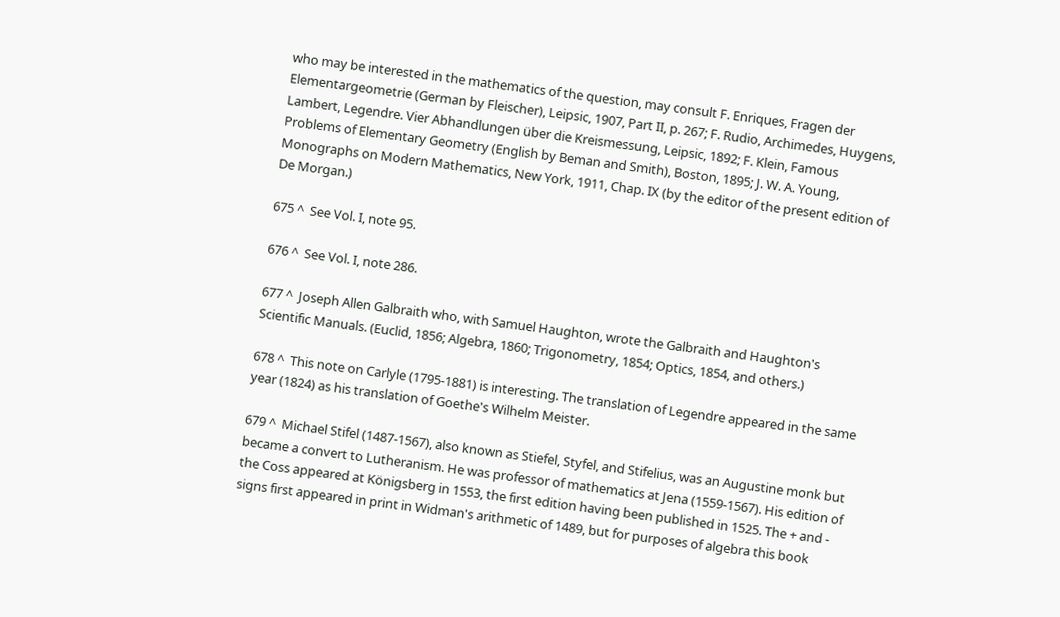who may be interested in the mathematics of the question, may consult F. Enriques, Fragen der Elementargeometrie (German by Fleischer), Leipsic, 1907, Part II, p. 267; F. Rudio, Archimedes, Huygens, Lambert, Legendre. Vier Abhandlungen über die Kreismessung, Leipsic, 1892; F. Klein, Famous Problems of Elementary Geometry (English by Beman and Smith), Boston, 1895; J. W. A. Young, Monographs on Modern Mathematics, New York, 1911, Chap. IX (by the editor of the present edition of De Morgan.)

675 ^  See Vol. I, note 95.

676 ^  See Vol. I, note 286.

677 ^  Joseph Allen Galbraith who, with Samuel Haughton, wrote the Galbraith and Haughton's Scientific Manuals. (Euclid, 1856; Algebra, 1860; Trigonometry, 1854; Optics, 1854, and others.)

678 ^  This note on Carlyle (1795-1881) is interesting. The translation of Legendre appeared in the same year (1824) as his translation of Goethe's Wilhelm Meister.

679 ^  Michael Stifel (1487-1567), also known as Stiefel, Styfel, and Stifelius, was an Augustine monk but became a convert to Lutheranism. He was professor of mathematics at Jena (1559-1567). His edition of the Coss appeared at Königsberg in 1553, the first edition having been published in 1525. The + and - signs first appeared in print in Widman's arithmetic of 1489, but for purposes of algebra this book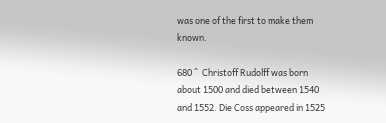was one of the first to make them known.

680 ^  Christoff Rudolff was born about 1500 and died between 1540 and 1552. Die Coss appeared in 1525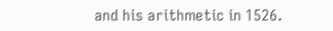and his arithmetic in 1526.